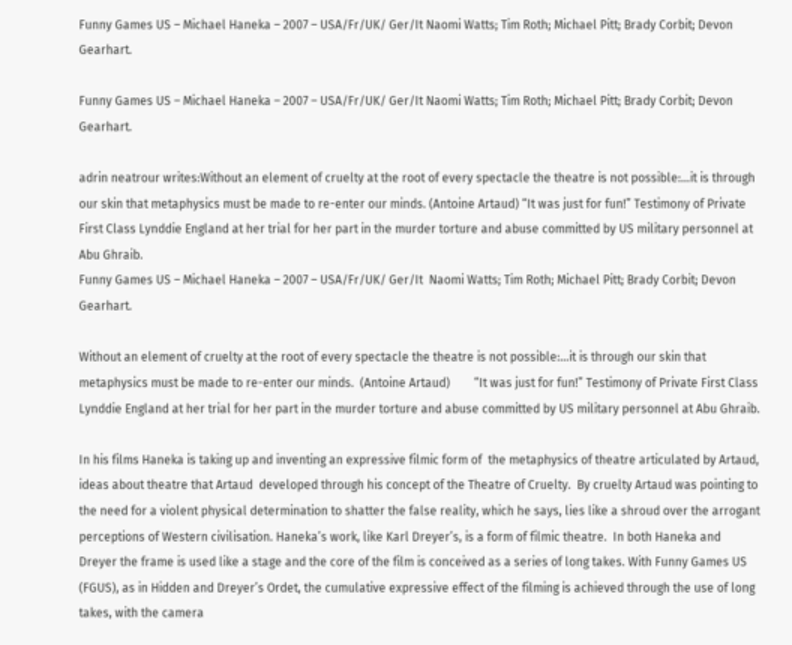Funny Games US – Michael Haneka – 2007 – USA/Fr/UK/ Ger/It Naomi Watts; Tim Roth; Michael Pitt; Brady Corbit; Devon Gearhart.

Funny Games US – Michael Haneka – 2007 – USA/Fr/UK/ Ger/It Naomi Watts; Tim Roth; Michael Pitt; Brady Corbit; Devon Gearhart.

adrin neatrour writes:Without an element of cruelty at the root of every spectacle the theatre is not possible:…it is through our skin that metaphysics must be made to re-enter our minds. (Antoine Artaud) “It was just for fun!” Testimony of Private First Class Lynddie England at her trial for her part in the murder torture and abuse committed by US military personnel at Abu Ghraib.
Funny Games US – Michael Haneka – 2007 – USA/Fr/UK/ Ger/It  Naomi Watts; Tim Roth; Michael Pitt; Brady Corbit; Devon Gearhart.

Without an element of cruelty at the root of every spectacle the theatre is not possible:…it is through our skin that metaphysics must be made to re-enter our minds.  (Antoine Artaud)        “It was just for fun!” Testimony of Private First Class Lynddie England at her trial for her part in the murder torture and abuse committed by US military personnel at Abu Ghraib.

In his films Haneka is taking up and inventing an expressive filmic form of  the metaphysics of theatre articulated by Artaud, ideas about theatre that Artaud  developed through his concept of the Theatre of Cruelty.  By cruelty Artaud was pointing to the need for a violent physical determination to shatter the false reality, which he says, lies like a shroud over the arrogant perceptions of Western civilisation. Haneka’s work, like Karl Dreyer’s, is a form of filmic theatre.  In both Haneka and Dreyer the frame is used like a stage and the core of the film is conceived as a series of long takes. With Funny Games US (FGUS), as in Hidden and Dreyer’s Ordet, the cumulative expressive effect of the filming is achieved through the use of long takes, with the camera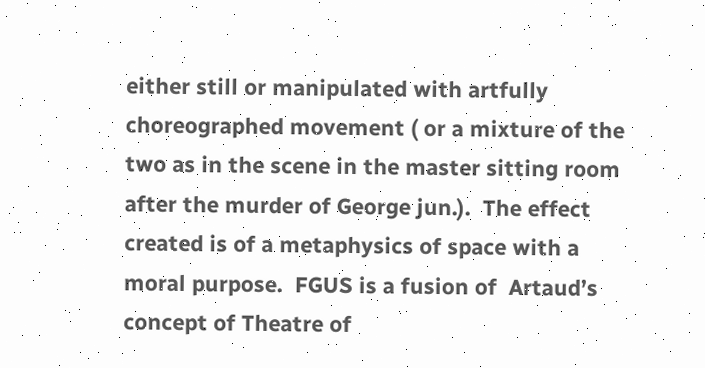either still or manipulated with artfully choreographed movement ( or a mixture of the two as in the scene in the master sitting room after the murder of George jun.).  The effect created is of a metaphysics of space with a moral purpose.  FGUS is a fusion of  Artaud’s concept of Theatre of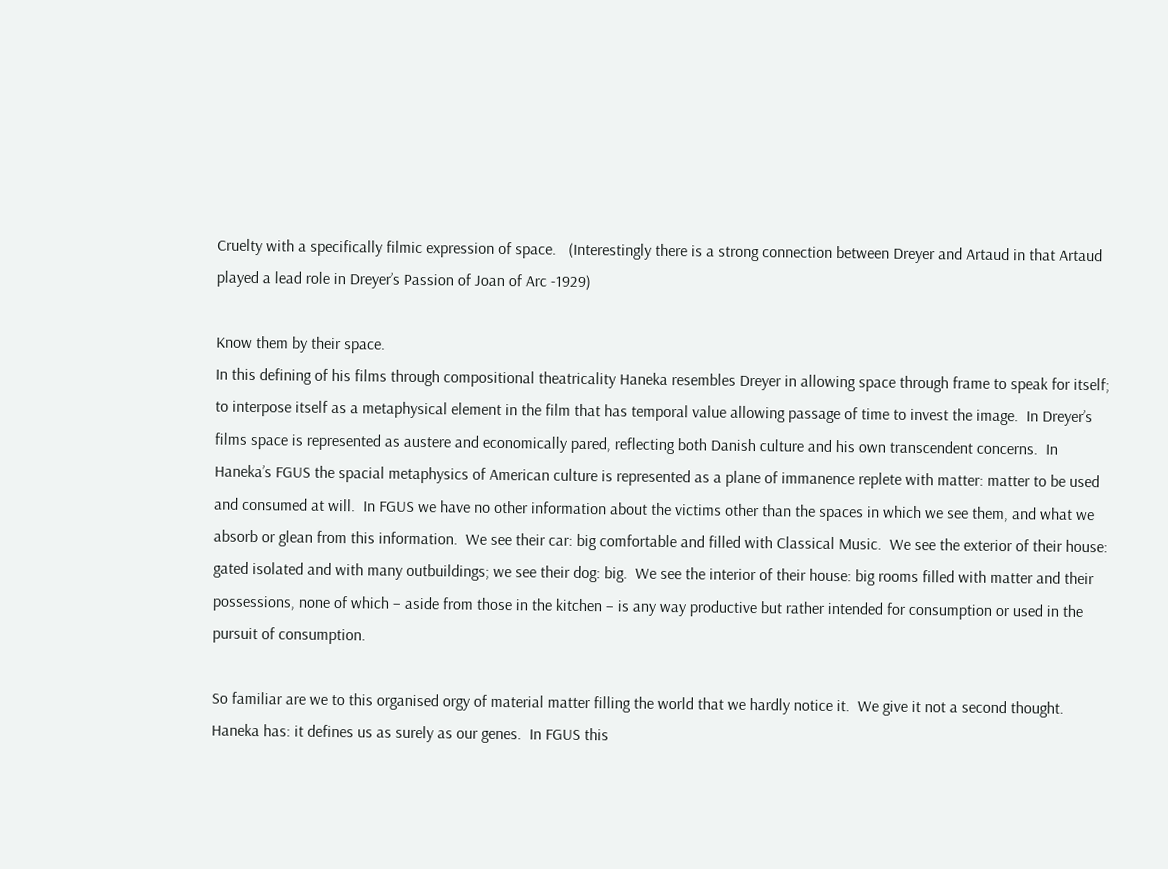Cruelty with a specifically filmic expression of space.   (Interestingly there is a strong connection between Dreyer and Artaud in that Artaud played a lead role in Dreyer’s Passion of Joan of Arc -1929)

Know them by their space.
In this defining of his films through compositional theatricality Haneka resembles Dreyer in allowing space through frame to speak for itself; to interpose itself as a metaphysical element in the film that has temporal value allowing passage of time to invest the image.  In Dreyer’s films space is represented as austere and economically pared, reflecting both Danish culture and his own transcendent concerns.  In Haneka’s FGUS the spacial metaphysics of American culture is represented as a plane of immanence replete with matter: matter to be used and consumed at will.  In FGUS we have no other information about the victims other than the spaces in which we see them, and what we absorb or glean from this information.  We see their car: big comfortable and filled with Classical Music.  We see the exterior of their house: gated isolated and with many outbuildings; we see their dog: big.  We see the interior of their house: big rooms filled with matter and their possessions, none of which – aside from those in the kitchen – is any way productive but rather intended for consumption or used in the pursuit of consumption.

So familiar are we to this organised orgy of material matter filling the world that we hardly notice it.  We give it not a second thought.   Haneka has: it defines us as surely as our genes.  In FGUS this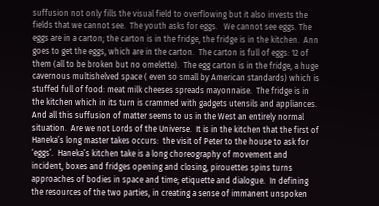suffusion not only fills the visual field to overflowing but it also invests the fields that we cannot see.  The youth asks for eggs.   We cannot see eggs. The eggs are in a carton; the carton is in the fridge, the fridge is in the kitchen.  Ann goes to get the eggs, which are in the carton.  The carton is full of eggs: 12 of them (all to be broken but no omelette).  The egg carton is in the fridge, a huge cavernous multishelved space ( even so small by American standards) which is stuffed full of food: meat milk cheeses spreads mayonnaise.  The fridge is in the kitchen which in its turn is crammed with gadgets utensils and appliances.  And all this suffusion of matter seems to us in the West an entirely normal situation.  Are we not Lords of the Universe.  It is in the kitchen that the first of Haneka’s long master takes occurs:  the visit of Peter to the house to ask for ‘eggs’.  Haneka’s kitchen take is a long choreography of movement and incident, boxes and fridges opening and closing, pirouettes spins turns approaches of bodies in space and time; etiquette and dialogue.  In defining the resources of the two parties, in creating a sense of immanent unspoken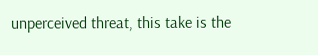unperceived threat, this take is the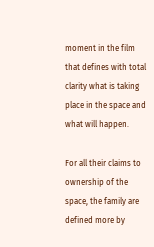moment in the film that defines with total clarity what is taking place in the space and what will happen.

For all their claims to ownership of the space, the family are defined more by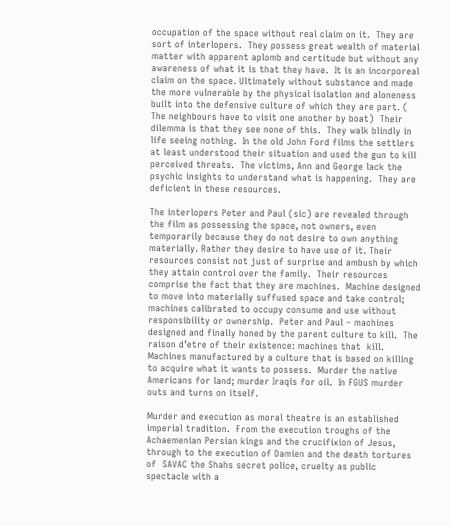occupation of the space without real claim on it.  They are sort of interlopers.  They possess great wealth of material matter with apparent aplomb and certitude but without any awareness of what it is that they have.  It is an incorporeal claim on the space. Ultimately without substance and made the more vulnerable by the physical isolation and aloneness built into the defensive culture of which they are part. ( The neighbours have to visit one another by boat)  Their dilemma is that they see none of this.  They walk blindly in life seeing nothing.  In the old John Ford films the settlers at least understood their situation and used the gun to kill perceived threats.  The victims, Ann and George lack the psychic insights to understand what is happening.  They are deficient in these resources.

The interlopers Peter and Paul (sic) are revealed through the film as possessing the space, not owners, even temporarily because they do not desire to own anything materially. Rather they desire to have use of it. Their resources consist not just of surprise and ambush by which they attain control over the family.  Their resources comprise the fact that they are machines.  Machine designed to move into materially suffused space and take control; machines calibrated to occupy consume and use without responsibility or ownership.  Peter and Paul – machines designed and finally honed by the parent culture to kill.  The raison d’etre of their existence: machines that  kill.  Machines manufactured by a culture that is based on killing to acquire what it wants to possess.  Murder the native Americans for land; murder Iraqis for oil.  In FGUS murder outs and turns on itself.

Murder and execution as moral theatre is an established imperial tradition.  From the execution troughs of the Achaemenian Persian kings and the crucifixion of Jesus, through to the execution of Damien and the death tortures of  SAVAC the Shahs secret police, cruelty as public spectacle with a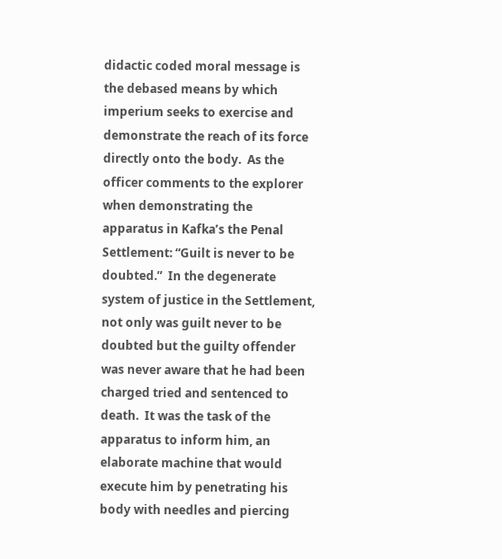didactic coded moral message is the debased means by which imperium seeks to exercise and demonstrate the reach of its force  directly onto the body.  As the officer comments to the explorer when demonstrating the apparatus in Kafka’s the Penal Settlement: “Guilt is never to be doubted.”  In the degenerate system of justice in the Settlement, not only was guilt never to be doubted but the guilty offender was never aware that he had been charged tried and sentenced to death.  It was the task of the apparatus to inform him, an elaborate machine that would execute him by penetrating his body with needles and piercing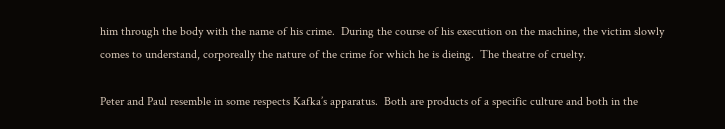him through the body with the name of his crime.  During the course of his execution on the machine, the victim slowly comes to understand, corporeally the nature of the crime for which he is dieing.  The theatre of cruelty.

Peter and Paul resemble in some respects Kafka’s apparatus.  Both are products of a specific culture and both in the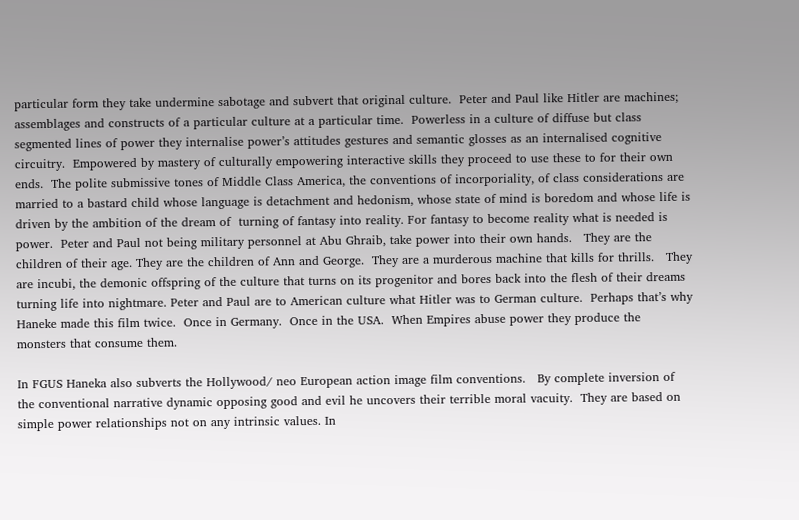particular form they take undermine sabotage and subvert that original culture.  Peter and Paul like Hitler are machines; assemblages and constructs of a particular culture at a particular time.  Powerless in a culture of diffuse but class segmented lines of power they internalise power’s attitudes gestures and semantic glosses as an internalised cognitive circuitry.  Empowered by mastery of culturally empowering interactive skills they proceed to use these to for their own ends.  The polite submissive tones of Middle Class America, the conventions of incorporiality, of class considerations are married to a bastard child whose language is detachment and hedonism, whose state of mind is boredom and whose life is driven by the ambition of the dream of  turning of fantasy into reality. For fantasy to become reality what is needed is power.  Peter and Paul not being military personnel at Abu Ghraib, take power into their own hands.   They are the children of their age. They are the children of Ann and George.  They are a murderous machine that kills for thrills.   They are incubi, the demonic offspring of the culture that turns on its progenitor and bores back into the flesh of their dreams turning life into nightmare. Peter and Paul are to American culture what Hitler was to German culture.  Perhaps that’s why Haneke made this film twice.  Once in Germany.  Once in the USA.  When Empires abuse power they produce the monsters that consume them.

In FGUS Haneka also subverts the Hollywood/ neo European action image film conventions.   By complete inversion of the conventional narrative dynamic opposing good and evil he uncovers their terrible moral vacuity.  They are based on simple power relationships not on any intrinsic values. In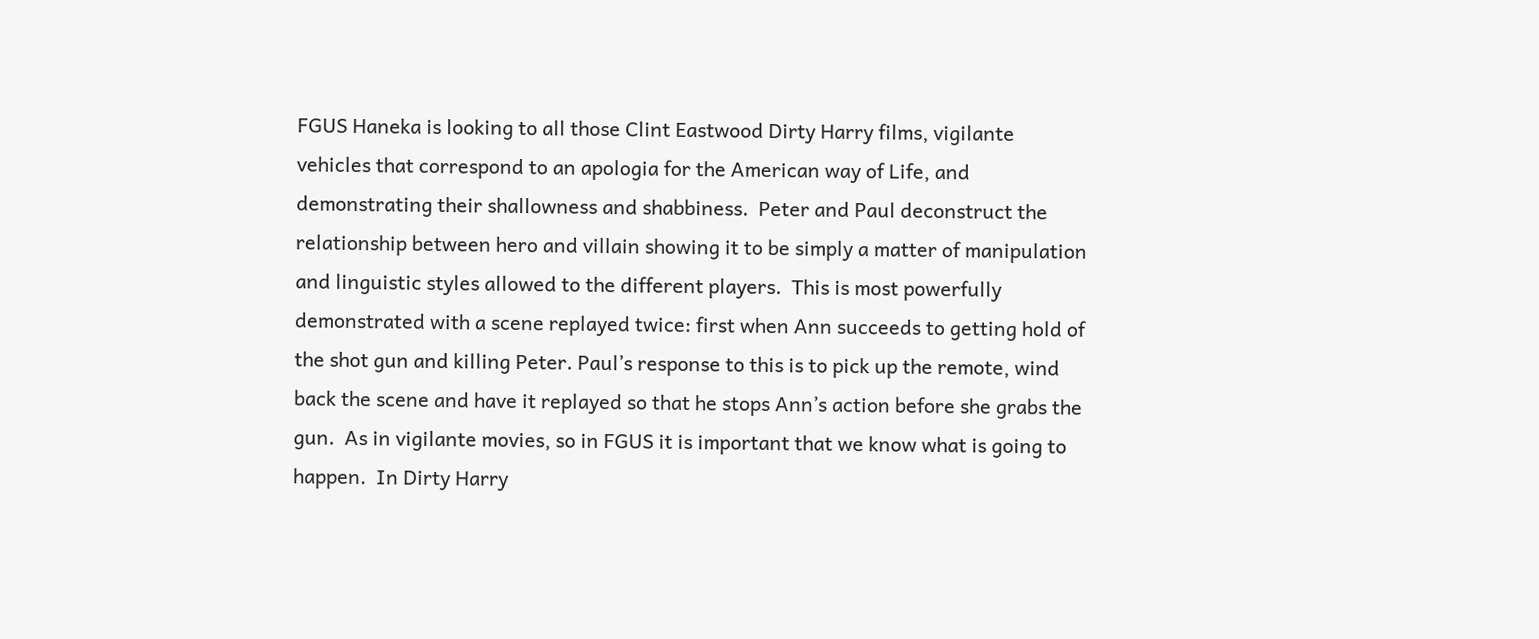FGUS Haneka is looking to all those Clint Eastwood Dirty Harry films, vigilante vehicles that correspond to an apologia for the American way of Life, and demonstrating their shallowness and shabbiness.  Peter and Paul deconstruct the relationship between hero and villain showing it to be simply a matter of manipulation and linguistic styles allowed to the different players.  This is most powerfully demonstrated with a scene replayed twice: first when Ann succeeds to getting hold of the shot gun and killing Peter. Paul’s response to this is to pick up the remote, wind back the scene and have it replayed so that he stops Ann’s action before she grabs the gun.  As in vigilante movies, so in FGUS it is important that we know what is going to happen.  In Dirty Harry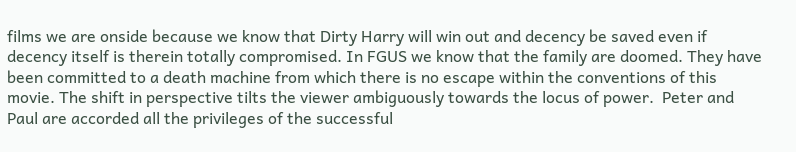films we are onside because we know that Dirty Harry will win out and decency be saved even if decency itself is therein totally compromised. In FGUS we know that the family are doomed. They have been committed to a death machine from which there is no escape within the conventions of this movie. The shift in perspective tilts the viewer ambiguously towards the locus of power.  Peter and Paul are accorded all the privileges of the successful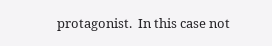protagonist.  In this case not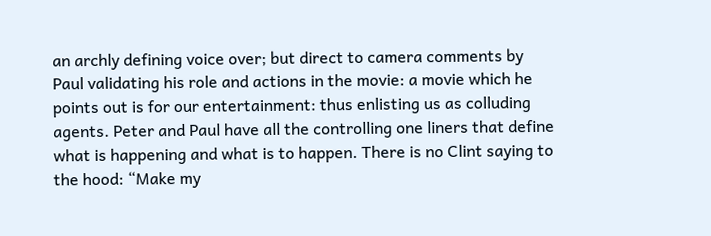an archly defining voice over; but direct to camera comments by Paul validating his role and actions in the movie: a movie which he points out is for our entertainment: thus enlisting us as colluding agents. Peter and Paul have all the controlling one liners that define what is happening and what is to happen. There is no Clint saying to the hood: “Make my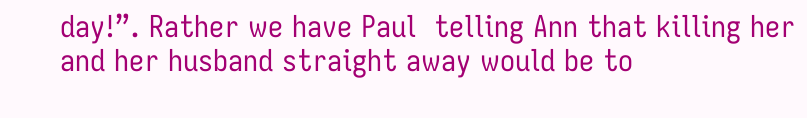day!”. Rather we have Paul  telling Ann that killing her and her husband straight away would be to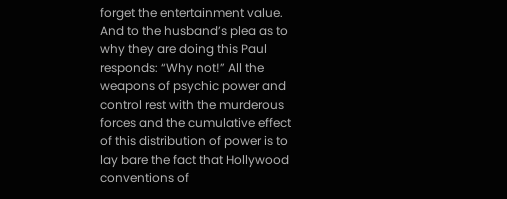forget the entertainment value. And to the husband’s plea as to why they are doing this Paul responds: “Why not!” All the weapons of psychic power and control rest with the murderous forces and the cumulative effect of this distribution of power is to lay bare the fact that Hollywood conventions of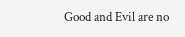Good and Evil are no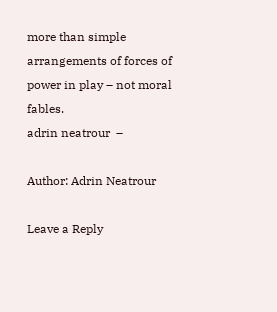more than simple arrangements of forces of power in play – not moral fables.
adrin neatrour  –

Author: Adrin Neatrour

Leave a Reply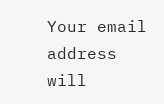Your email address will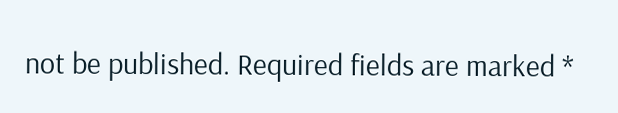not be published. Required fields are marked *